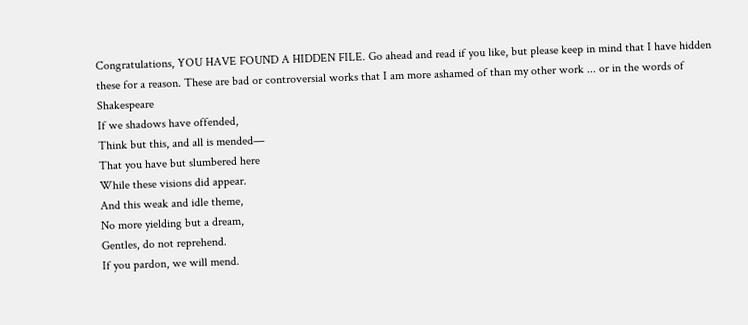Congratulations, YOU HAVE FOUND A HIDDEN FILE. Go ahead and read if you like, but please keep in mind that I have hidden these for a reason. These are bad or controversial works that I am more ashamed of than my other work ... or in the words of Shakespeare
If we shadows have offended,
Think but this, and all is mended—
That you have but slumbered here
While these visions did appear.
And this weak and idle theme,
No more yielding but a dream,
Gentles, do not reprehend.
If you pardon, we will mend.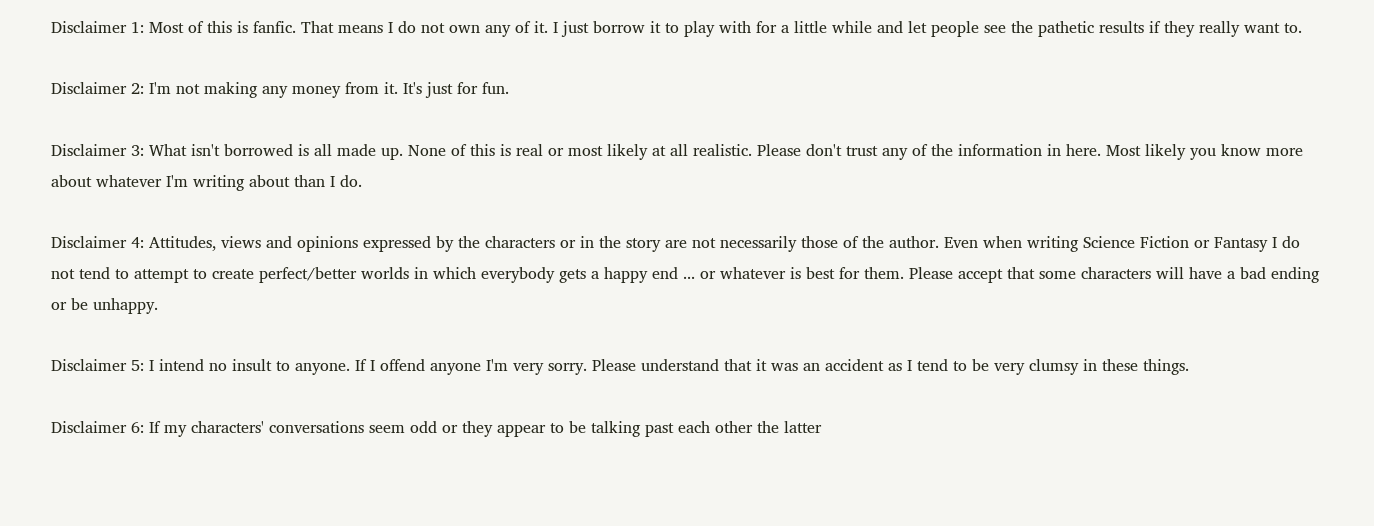Disclaimer 1: Most of this is fanfic. That means I do not own any of it. I just borrow it to play with for a little while and let people see the pathetic results if they really want to.

Disclaimer 2: I'm not making any money from it. It's just for fun.

Disclaimer 3: What isn't borrowed is all made up. None of this is real or most likely at all realistic. Please don't trust any of the information in here. Most likely you know more about whatever I'm writing about than I do.

Disclaimer 4: Attitudes, views and opinions expressed by the characters or in the story are not necessarily those of the author. Even when writing Science Fiction or Fantasy I do not tend to attempt to create perfect/better worlds in which everybody gets a happy end ... or whatever is best for them. Please accept that some characters will have a bad ending or be unhappy.

Disclaimer 5: I intend no insult to anyone. If I offend anyone I'm very sorry. Please understand that it was an accident as I tend to be very clumsy in these things.

Disclaimer 6: If my characters' conversations seem odd or they appear to be talking past each other the latter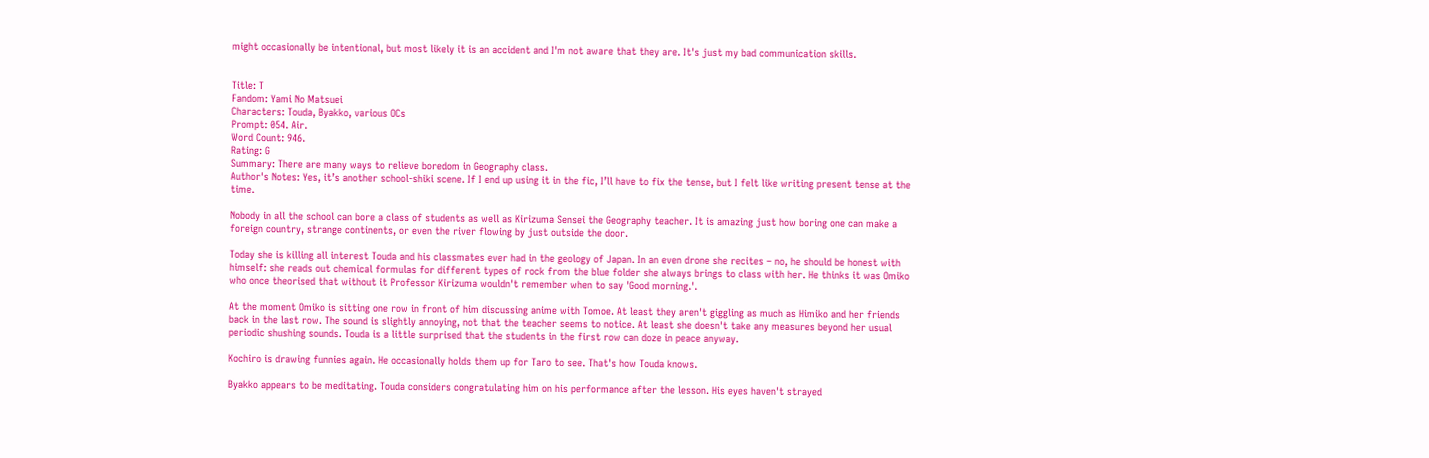might occasionally be intentional, but most likely it is an accident and I'm not aware that they are. It's just my bad communication skills.


Title: T
Fandom: Yami No Matsuei
Characters: Touda, Byakko, various OCs
Prompt: 054. Air.
Word Count: 946.
Rating: G
Summary: There are many ways to relieve boredom in Geography class.
Author's Notes: Yes, it’s another school-shiki scene. If I end up using it in the fic, I’ll have to fix the tense, but I felt like writing present tense at the time.

Nobody in all the school can bore a class of students as well as Kirizuma Sensei the Geography teacher. It is amazing just how boring one can make a foreign country, strange continents, or even the river flowing by just outside the door.

Today she is killing all interest Touda and his classmates ever had in the geology of Japan. In an even drone she recites – no, he should be honest with himself: she reads out chemical formulas for different types of rock from the blue folder she always brings to class with her. He thinks it was Omiko who once theorised that without it Professor Kirizuma wouldn't remember when to say 'Good morning.'.

At the moment Omiko is sitting one row in front of him discussing anime with Tomoe. At least they aren't giggling as much as Himiko and her friends back in the last row. The sound is slightly annoying, not that the teacher seems to notice. At least she doesn't take any measures beyond her usual periodic shushing sounds. Touda is a little surprised that the students in the first row can doze in peace anyway.

Kochiro is drawing funnies again. He occasionally holds them up for Taro to see. That's how Touda knows.

Byakko appears to be meditating. Touda considers congratulating him on his performance after the lesson. His eyes haven't strayed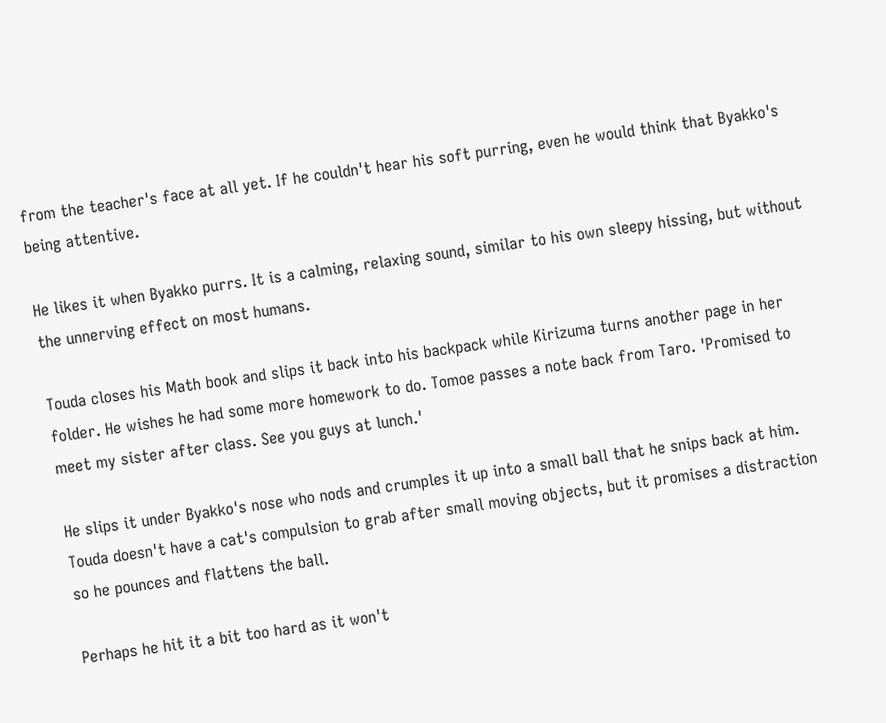from the teacher's face at all yet. If he couldn't hear his soft purring, even he would think that Byakko's being attentive.

He likes it when Byakko purrs. It is a calming, relaxing sound, similar to his own sleepy hissing, but without the unnerving effect on most humans.

Touda closes his Math book and slips it back into his backpack while Kirizuma turns another page in her folder. He wishes he had some more homework to do. Tomoe passes a note back from Taro. 'Promised to meet my sister after class. See you guys at lunch.'

He slips it under Byakko's nose who nods and crumples it up into a small ball that he snips back at him. Touda doesn't have a cat's compulsion to grab after small moving objects, but it promises a distraction so he pounces and flattens the ball.

Perhaps he hit it a bit too hard as it won't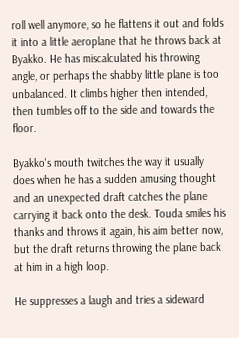roll well anymore, so he flattens it out and folds it into a little aeroplane that he throws back at Byakko. He has miscalculated his throwing angle, or perhaps the shabby little plane is too unbalanced. It climbs higher then intended, then tumbles off to the side and towards the floor.

Byakko's mouth twitches the way it usually does when he has a sudden amusing thought and an unexpected draft catches the plane carrying it back onto the desk. Touda smiles his thanks and throws it again, his aim better now, but the draft returns throwing the plane back at him in a high loop.

He suppresses a laugh and tries a sideward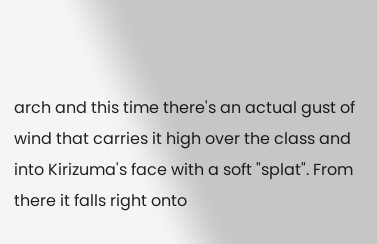arch and this time there's an actual gust of wind that carries it high over the class and into Kirizuma's face with a soft "splat". From there it falls right onto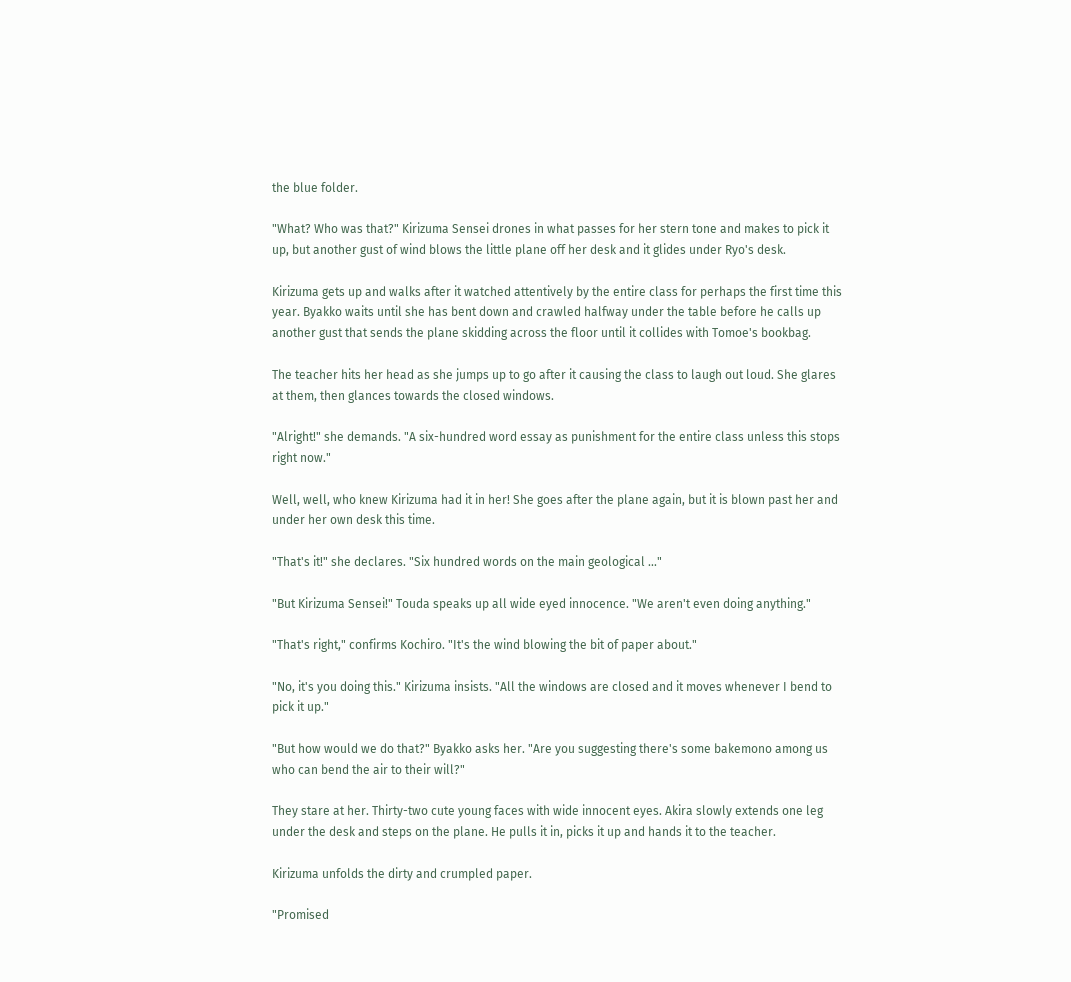the blue folder.

"What? Who was that?" Kirizuma Sensei drones in what passes for her stern tone and makes to pick it up, but another gust of wind blows the little plane off her desk and it glides under Ryo's desk.

Kirizuma gets up and walks after it watched attentively by the entire class for perhaps the first time this year. Byakko waits until she has bent down and crawled halfway under the table before he calls up another gust that sends the plane skidding across the floor until it collides with Tomoe's bookbag.

The teacher hits her head as she jumps up to go after it causing the class to laugh out loud. She glares at them, then glances towards the closed windows.

"Alright!" she demands. "A six-hundred word essay as punishment for the entire class unless this stops right now."

Well, well, who knew Kirizuma had it in her! She goes after the plane again, but it is blown past her and under her own desk this time.

"That's it!" she declares. "Six hundred words on the main geological ..."

"But Kirizuma Sensei!" Touda speaks up all wide eyed innocence. "We aren't even doing anything."

"That's right," confirms Kochiro. "It's the wind blowing the bit of paper about."

"No, it's you doing this." Kirizuma insists. "All the windows are closed and it moves whenever I bend to pick it up."

"But how would we do that?" Byakko asks her. "Are you suggesting there's some bakemono among us who can bend the air to their will?"

They stare at her. Thirty-two cute young faces with wide innocent eyes. Akira slowly extends one leg under the desk and steps on the plane. He pulls it in, picks it up and hands it to the teacher.

Kirizuma unfolds the dirty and crumpled paper.

"Promised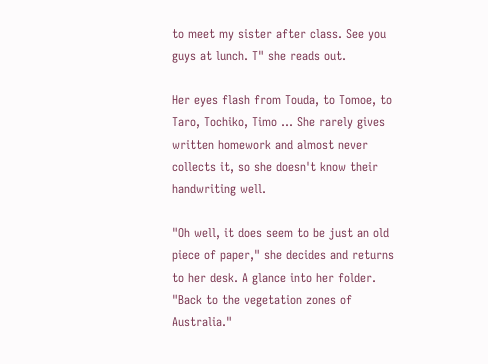to meet my sister after class. See you guys at lunch. T" she reads out.

Her eyes flash from Touda, to Tomoe, to Taro, Tochiko, Timo ... She rarely gives written homework and almost never collects it, so she doesn't know their handwriting well.

"Oh well, it does seem to be just an old piece of paper," she decides and returns to her desk. A glance into her folder. "Back to the vegetation zones of Australia."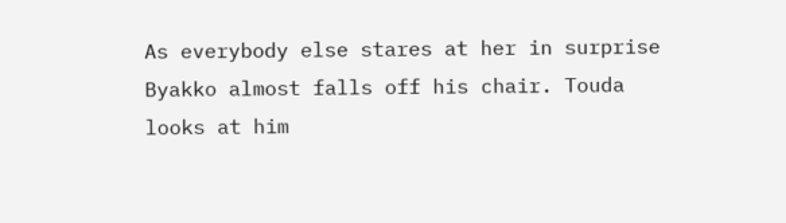As everybody else stares at her in surprise Byakko almost falls off his chair. Touda looks at him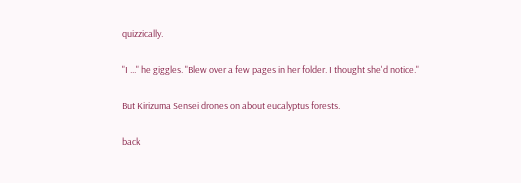quizzically.

"I ..." he giggles. "Blew over a few pages in her folder. I thought she'd notice."

But Kirizuma Sensei drones on about eucalyptus forests.

back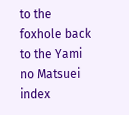to the foxhole back to the Yami no Matsuei index